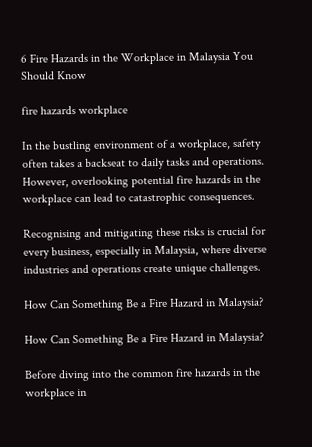6 Fire Hazards in the Workplace in Malaysia You Should Know

fire hazards workplace

In the bustling environment of a workplace, safety often takes a backseat to daily tasks and operations. However, overlooking potential fire hazards in the workplace can lead to catastrophic consequences.

Recognising and mitigating these risks is crucial for every business, especially in Malaysia, where diverse industries and operations create unique challenges.

How Can Something Be a Fire Hazard in Malaysia?

How Can Something Be a Fire Hazard in Malaysia?

Before diving into the common fire hazards in the workplace in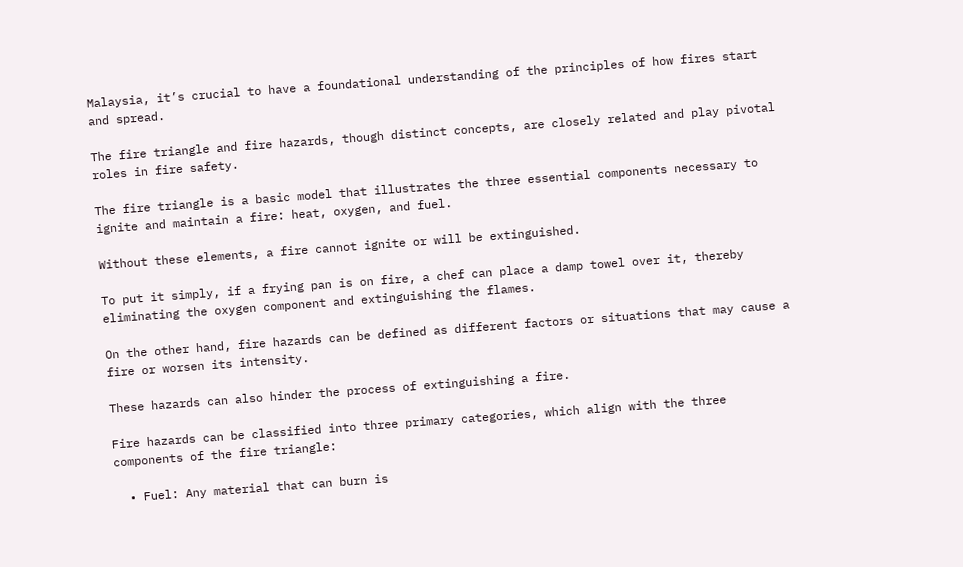Malaysia, it’s crucial to have a foundational understanding of the principles of how fires start and spread.

The fire triangle and fire hazards, though distinct concepts, are closely related and play pivotal roles in fire safety.

The fire triangle is a basic model that illustrates the three essential components necessary to ignite and maintain a fire: heat, oxygen, and fuel.

Without these elements, a fire cannot ignite or will be extinguished.

To put it simply, if a frying pan is on fire, a chef can place a damp towel over it, thereby eliminating the oxygen component and extinguishing the flames.

On the other hand, fire hazards can be defined as different factors or situations that may cause a fire or worsen its intensity.

These hazards can also hinder the process of extinguishing a fire.

Fire hazards can be classified into three primary categories, which align with the three components of the fire triangle:

  • Fuel: Any material that can burn is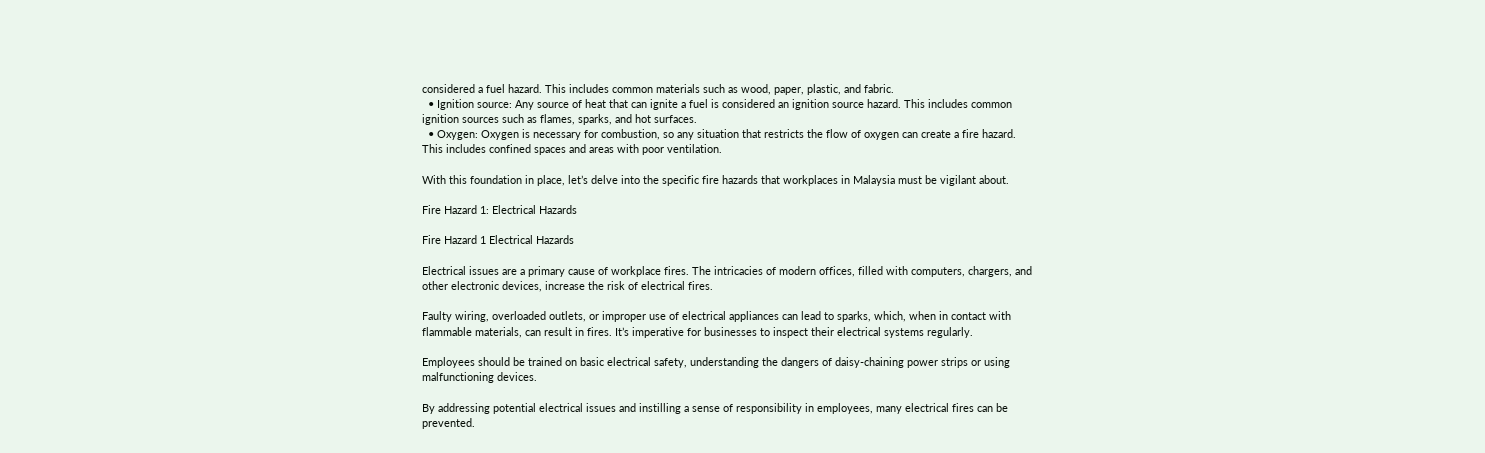considered a fuel hazard. This includes common materials such as wood, paper, plastic, and fabric.
  • Ignition source: Any source of heat that can ignite a fuel is considered an ignition source hazard. This includes common ignition sources such as flames, sparks, and hot surfaces.
  • Oxygen: Oxygen is necessary for combustion, so any situation that restricts the flow of oxygen can create a fire hazard. This includes confined spaces and areas with poor ventilation.

With this foundation in place, let’s delve into the specific fire hazards that workplaces in Malaysia must be vigilant about.

Fire Hazard 1: Electrical Hazards

Fire Hazard 1 Electrical Hazards

Electrical issues are a primary cause of workplace fires. The intricacies of modern offices, filled with computers, chargers, and other electronic devices, increase the risk of electrical fires.

Faulty wiring, overloaded outlets, or improper use of electrical appliances can lead to sparks, which, when in contact with flammable materials, can result in fires. It’s imperative for businesses to inspect their electrical systems regularly.

Employees should be trained on basic electrical safety, understanding the dangers of daisy-chaining power strips or using malfunctioning devices.

By addressing potential electrical issues and instilling a sense of responsibility in employees, many electrical fires can be prevented.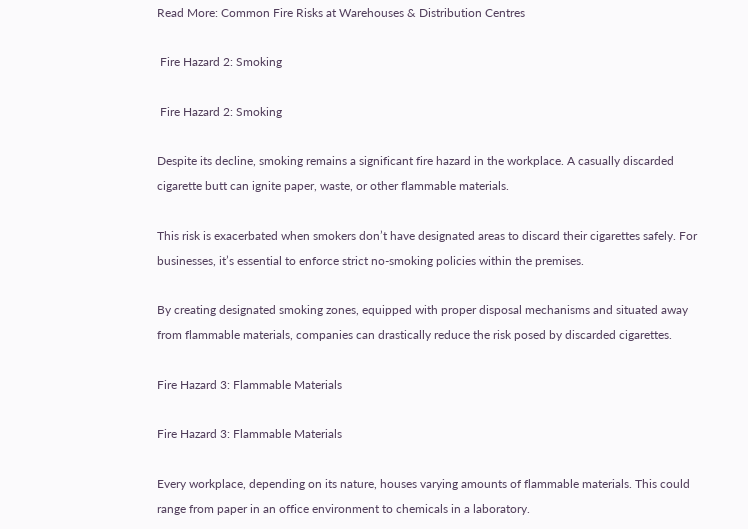Read More: Common Fire Risks at Warehouses & Distribution Centres

 Fire Hazard 2: Smoking

 Fire Hazard 2: Smoking

Despite its decline, smoking remains a significant fire hazard in the workplace. A casually discarded cigarette butt can ignite paper, waste, or other flammable materials.

This risk is exacerbated when smokers don’t have designated areas to discard their cigarettes safely. For businesses, it’s essential to enforce strict no-smoking policies within the premises.

By creating designated smoking zones, equipped with proper disposal mechanisms and situated away from flammable materials, companies can drastically reduce the risk posed by discarded cigarettes.

Fire Hazard 3: Flammable Materials

Fire Hazard 3: Flammable Materials

Every workplace, depending on its nature, houses varying amounts of flammable materials. This could range from paper in an office environment to chemicals in a laboratory.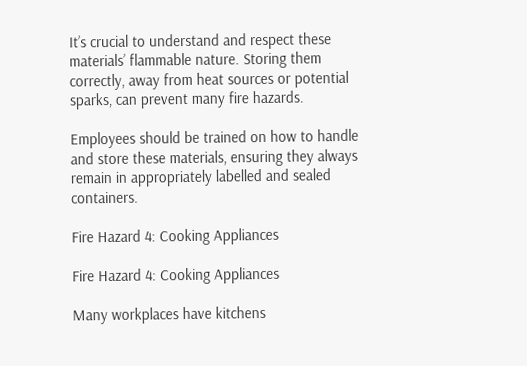It’s crucial to understand and respect these materials’ flammable nature. Storing them correctly, away from heat sources or potential sparks, can prevent many fire hazards.

Employees should be trained on how to handle and store these materials, ensuring they always remain in appropriately labelled and sealed containers.

Fire Hazard 4: Cooking Appliances

Fire Hazard 4: Cooking Appliances

Many workplaces have kitchens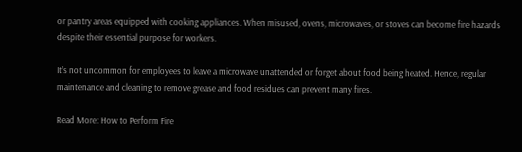or pantry areas equipped with cooking appliances. When misused, ovens, microwaves, or stoves can become fire hazards despite their essential purpose for workers.

It’s not uncommon for employees to leave a microwave unattended or forget about food being heated. Hence, regular maintenance and cleaning to remove grease and food residues can prevent many fires.

Read More: How to Perform Fire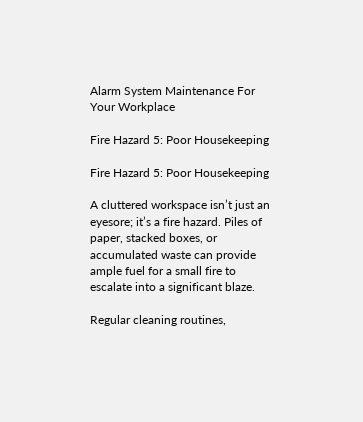Alarm System Maintenance For Your Workplace

Fire Hazard 5: Poor Housekeeping

Fire Hazard 5: Poor Housekeeping

A cluttered workspace isn’t just an eyesore; it’s a fire hazard. Piles of paper, stacked boxes, or accumulated waste can provide ample fuel for a small fire to escalate into a significant blaze.

Regular cleaning routines,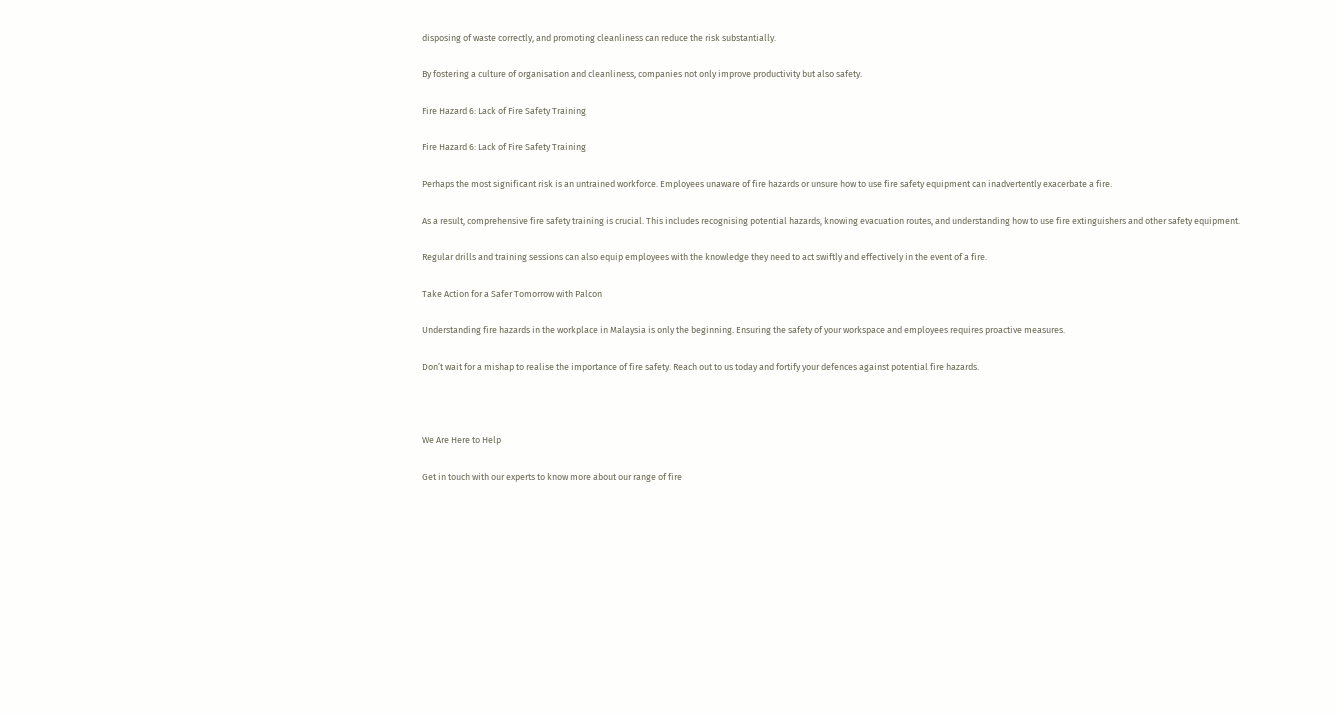disposing of waste correctly, and promoting cleanliness can reduce the risk substantially.

By fostering a culture of organisation and cleanliness, companies not only improve productivity but also safety.

Fire Hazard 6: Lack of Fire Safety Training

Fire Hazard 6: Lack of Fire Safety Training

Perhaps the most significant risk is an untrained workforce. Employees unaware of fire hazards or unsure how to use fire safety equipment can inadvertently exacerbate a fire.

As a result, comprehensive fire safety training is crucial. This includes recognising potential hazards, knowing evacuation routes, and understanding how to use fire extinguishers and other safety equipment.

Regular drills and training sessions can also equip employees with the knowledge they need to act swiftly and effectively in the event of a fire.

Take Action for a Safer Tomorrow with Palcon

Understanding fire hazards in the workplace in Malaysia is only the beginning. Ensuring the safety of your workspace and employees requires proactive measures.

Don’t wait for a mishap to realise the importance of fire safety. Reach out to us today and fortify your defences against potential fire hazards.



We Are Here to Help

Get in touch with our experts to know more about our range of fire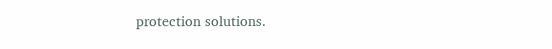protection solutions.